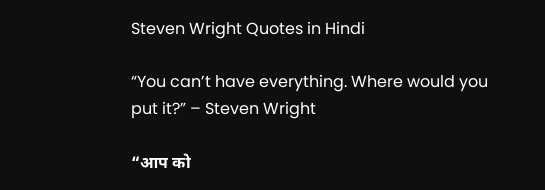Steven Wright Quotes in Hindi

“You can’t have everything. Where would you put it?” – Steven Wright

“आप को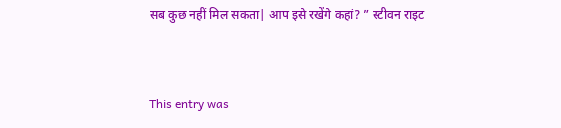सब कुछ नहीं मिल सकता| आप इसे रखेंगे कहां? ” स्टीवन राइट


This entry was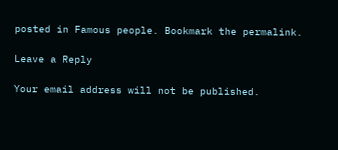posted in Famous people. Bookmark the permalink.

Leave a Reply

Your email address will not be published.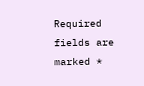Required fields are marked *